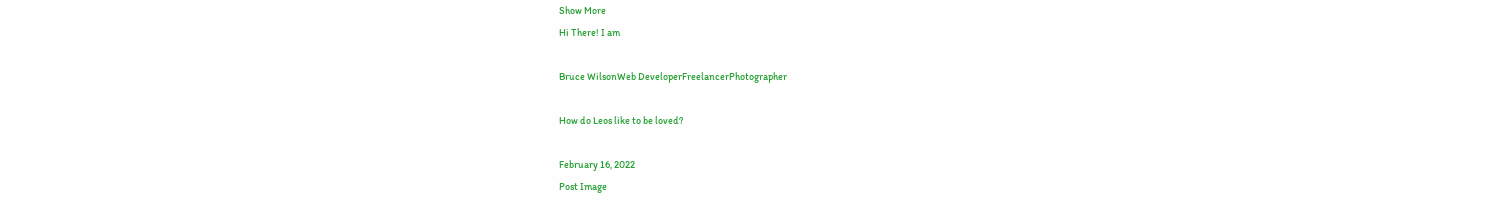Show More
Hi There! I am

Bruce WilsonWeb DeveloperFreelancerPhotographer

How do Leos like to be loved?

February 16, 2022
Post Image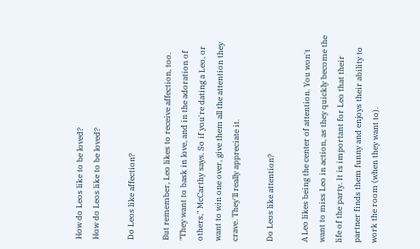How do Leos like to be loved?
How do Leos like to be loved?

Do Leos like affection?

But remember, Leo likes to receive affection, too. "They want to bask in love, and in the adoration of others," McCarthy says. So if you're dating a Leo, or want to win one over, give them all the attention they crave. They'll really appreciate it.

Do Leos like attention?

A Leo likes being the center of attention. You won't want to miss Leo in action, as they quickly become the life of the party. It is important for Leo that their partner finds them funny and enjoys their ability to work the room (when they want to).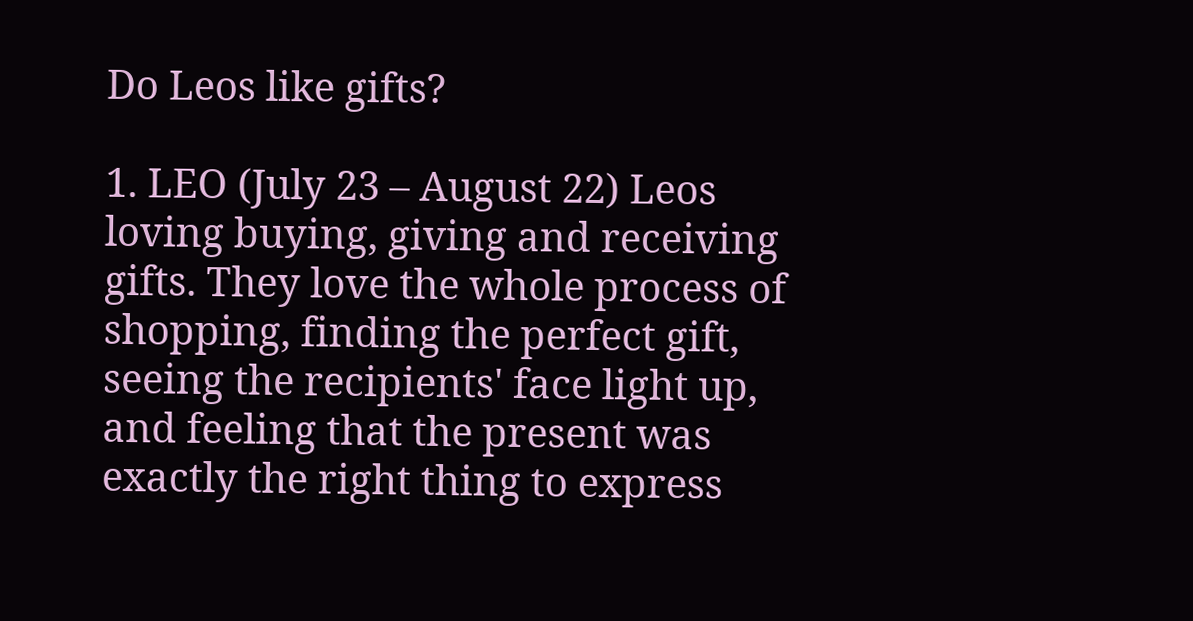Do Leos like gifts?

1. LEO (July 23 – August 22) Leos loving buying, giving and receiving gifts. They love the whole process of shopping, finding the perfect gift, seeing the recipients' face light up, and feeling that the present was exactly the right thing to express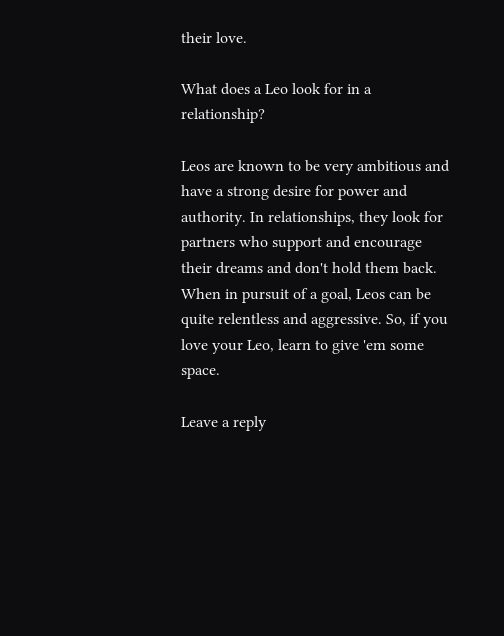their love.

What does a Leo look for in a relationship?

Leos are known to be very ambitious and have a strong desire for power and authority. In relationships, they look for partners who support and encourage their dreams and don't hold them back. When in pursuit of a goal, Leos can be quite relentless and aggressive. So, if you love your Leo, learn to give 'em some space.

Leave a reply